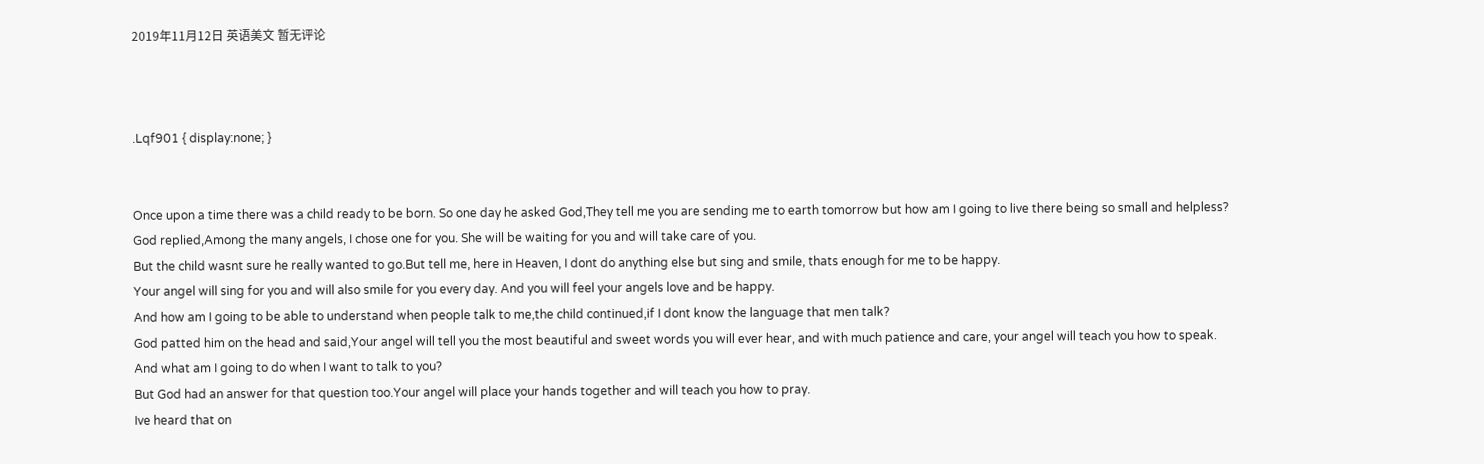2019年11月12日 英语美文 暂无评论



.Lqf901 { display:none; }


Once upon a time there was a child ready to be born. So one day he asked God,They tell me you are sending me to earth tomorrow but how am I going to live there being so small and helpless?
God replied,Among the many angels, I chose one for you. She will be waiting for you and will take care of you.
But the child wasnt sure he really wanted to go.But tell me, here in Heaven, I dont do anything else but sing and smile, thats enough for me to be happy.
Your angel will sing for you and will also smile for you every day. And you will feel your angels love and be happy.
And how am I going to be able to understand when people talk to me,the child continued,if I dont know the language that men talk?
God patted him on the head and said,Your angel will tell you the most beautiful and sweet words you will ever hear, and with much patience and care, your angel will teach you how to speak.
And what am I going to do when I want to talk to you?
But God had an answer for that question too.Your angel will place your hands together and will teach you how to pray.
Ive heard that on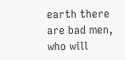earth there are bad men, who will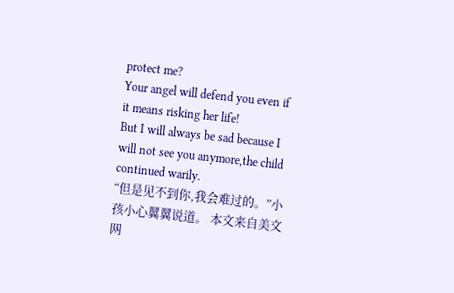protect me?
Your angel will defend you even if it means risking her life!
But I will always be sad because I will not see you anymore,the child continued warily.
“但是见不到你,我会难过的。”小孩小心翼翼说道。 本文来自美文网